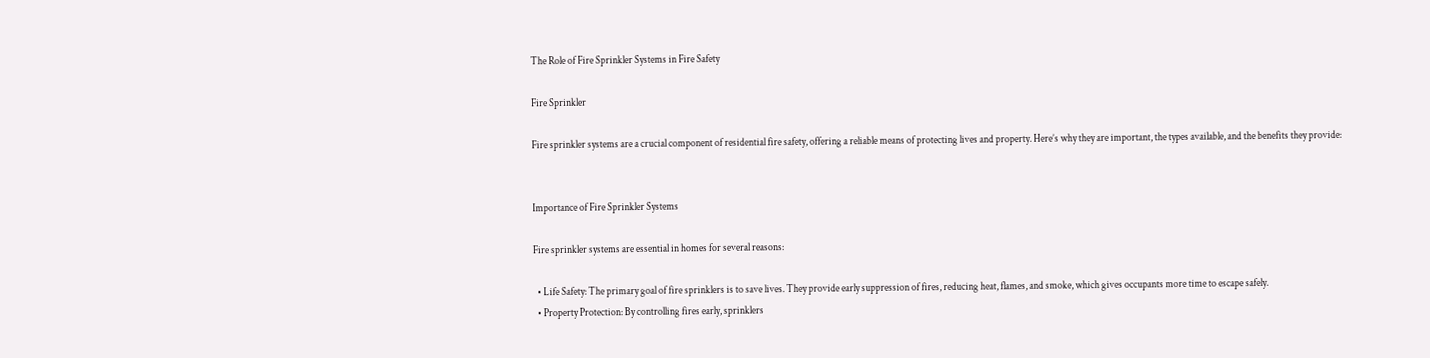The Role of Fire Sprinkler Systems in Fire Safety

Fire Sprinkler

Fire sprinkler systems are a crucial component of residential fire safety, offering a reliable means of protecting lives and property. Here’s why they are important, the types available, and the benefits they provide:


Importance of Fire Sprinkler Systems

Fire sprinkler systems are essential in homes for several reasons:

  • Life Safety: The primary goal of fire sprinklers is to save lives. They provide early suppression of fires, reducing heat, flames, and smoke, which gives occupants more time to escape safely.
  • Property Protection: By controlling fires early, sprinklers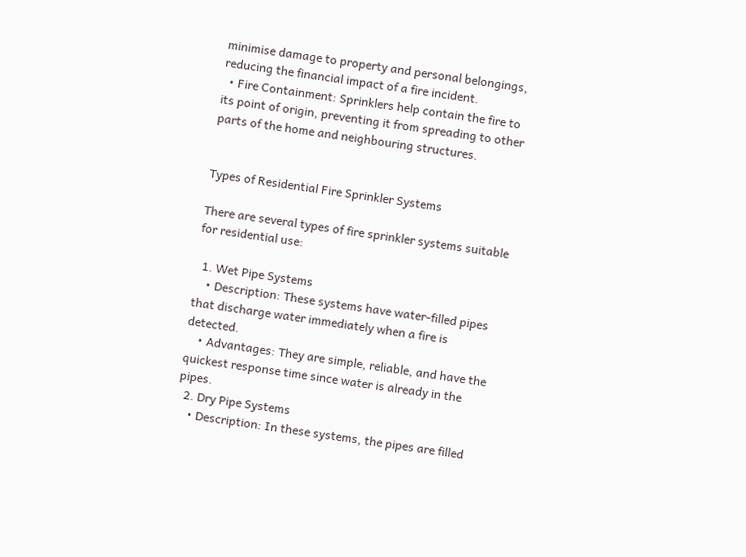minimise damage to property and personal belongings, reducing the financial impact of a fire incident.
  • Fire Containment: Sprinklers help contain the fire to its point of origin, preventing it from spreading to other parts of the home and neighbouring structures.


Types of Residential Fire Sprinkler Systems

There are several types of fire sprinkler systems suitable for residential use:

  1. Wet Pipe Systems
    • Description: These systems have water-filled pipes that discharge water immediately when a fire is detected.
    • Advantages: They are simple, reliable, and have the quickest response time since water is already in the pipes.
  2. Dry Pipe Systems
    • Description: In these systems, the pipes are filled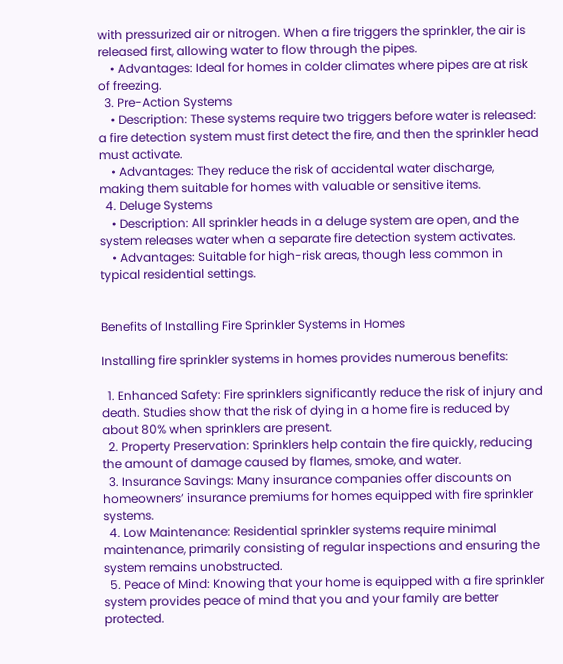with pressurized air or nitrogen. When a fire triggers the sprinkler, the air is released first, allowing water to flow through the pipes.
    • Advantages: Ideal for homes in colder climates where pipes are at risk of freezing.
  3. Pre-Action Systems
    • Description: These systems require two triggers before water is released: a fire detection system must first detect the fire, and then the sprinkler head must activate.
    • Advantages: They reduce the risk of accidental water discharge, making them suitable for homes with valuable or sensitive items.
  4. Deluge Systems
    • Description: All sprinkler heads in a deluge system are open, and the system releases water when a separate fire detection system activates.
    • Advantages: Suitable for high-risk areas, though less common in typical residential settings.


Benefits of Installing Fire Sprinkler Systems in Homes

Installing fire sprinkler systems in homes provides numerous benefits:

  1. Enhanced Safety: Fire sprinklers significantly reduce the risk of injury and death. Studies show that the risk of dying in a home fire is reduced by about 80% when sprinklers are present.
  2. Property Preservation: Sprinklers help contain the fire quickly, reducing the amount of damage caused by flames, smoke, and water.
  3. Insurance Savings: Many insurance companies offer discounts on homeowners’ insurance premiums for homes equipped with fire sprinkler systems.
  4. Low Maintenance: Residential sprinkler systems require minimal maintenance, primarily consisting of regular inspections and ensuring the system remains unobstructed.
  5. Peace of Mind: Knowing that your home is equipped with a fire sprinkler system provides peace of mind that you and your family are better protected.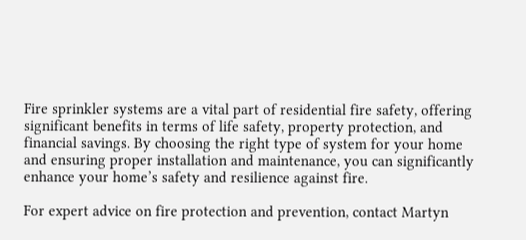Fire sprinkler systems are a vital part of residential fire safety, offering significant benefits in terms of life safety, property protection, and financial savings. By choosing the right type of system for your home and ensuring proper installation and maintenance, you can significantly enhance your home’s safety and resilience against fire.

For expert advice on fire protection and prevention, contact Martyn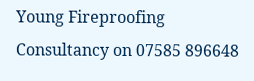Young Fireproofing Consultancy on 07585 896648